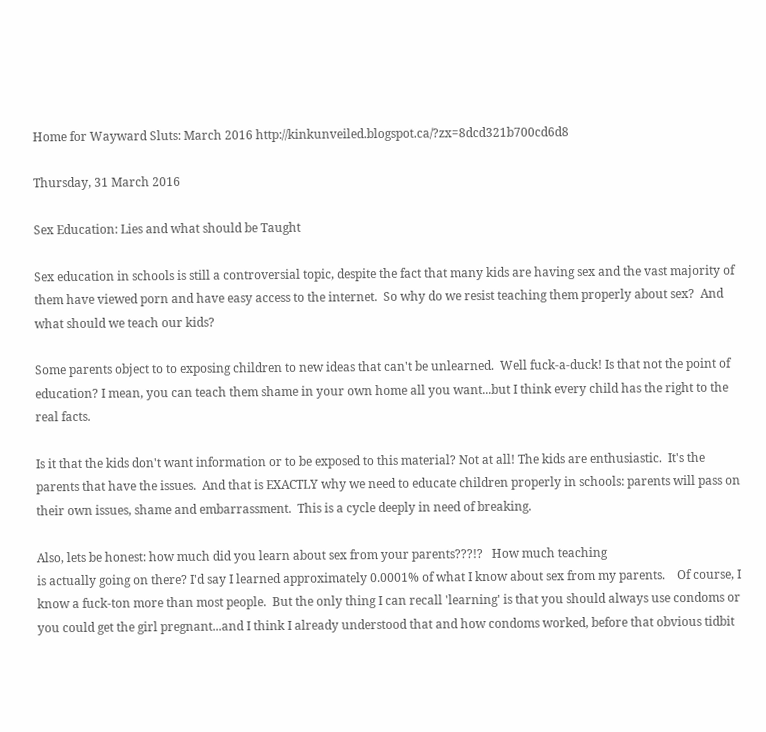Home for Wayward Sluts: March 2016 http://kinkunveiled.blogspot.ca/?zx=8dcd321b700cd6d8

Thursday, 31 March 2016

Sex Education: Lies and what should be Taught

Sex education in schools is still a controversial topic, despite the fact that many kids are having sex and the vast majority of them have viewed porn and have easy access to the internet.  So why do we resist teaching them properly about sex?  And what should we teach our kids?

Some parents object to to exposing children to new ideas that can't be unlearned.  Well fuck-a-duck! Is that not the point of education? I mean, you can teach them shame in your own home all you want...but I think every child has the right to the real facts.

Is it that the kids don't want information or to be exposed to this material? Not at all! The kids are enthusiastic.  It's the parents that have the issues.  And that is EXACTLY why we need to educate children properly in schools: parents will pass on their own issues, shame and embarrassment.  This is a cycle deeply in need of breaking.

Also, lets be honest: how much did you learn about sex from your parents???!?   How much teaching
is actually going on there? I'd say I learned approximately 0.0001% of what I know about sex from my parents.    Of course, I know a fuck-ton more than most people.  But the only thing I can recall 'learning' is that you should always use condoms or you could get the girl pregnant...and I think I already understood that and how condoms worked, before that obvious tidbit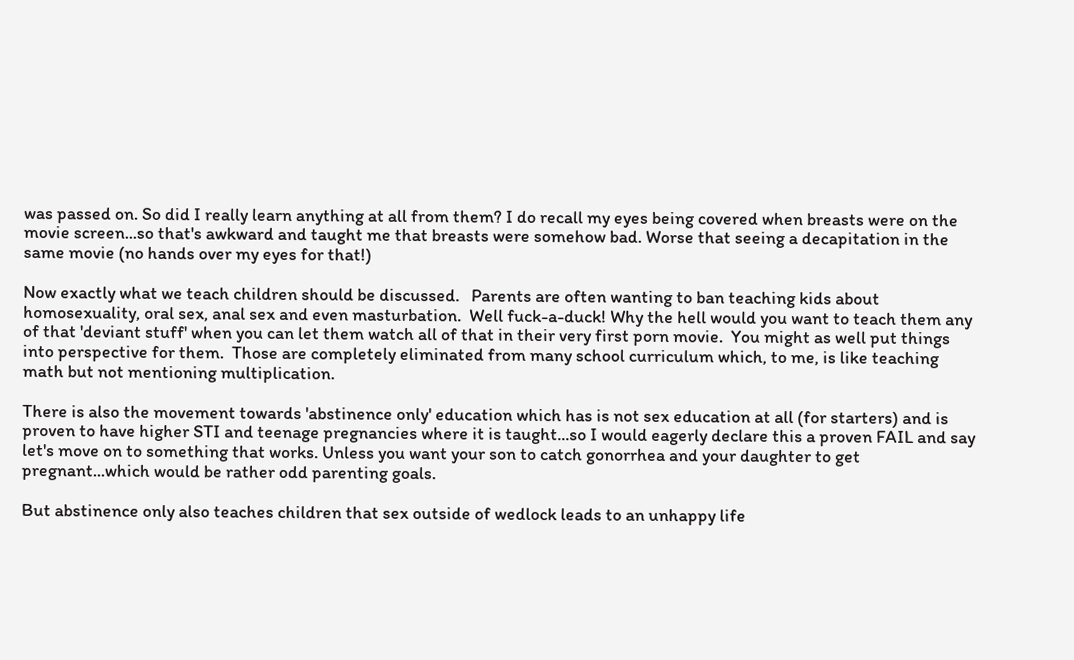was passed on. So did I really learn anything at all from them? I do recall my eyes being covered when breasts were on the movie screen...so that's awkward and taught me that breasts were somehow bad. Worse that seeing a decapitation in the same movie (no hands over my eyes for that!)

Now exactly what we teach children should be discussed.   Parents are often wanting to ban teaching kids about homosexuality, oral sex, anal sex and even masturbation.  Well fuck-a-duck! Why the hell would you want to teach them any of that 'deviant stuff' when you can let them watch all of that in their very first porn movie.  You might as well put things into perspective for them.  Those are completely eliminated from many school curriculum which, to me, is like teaching math but not mentioning multiplication.

There is also the movement towards 'abstinence only' education which has is not sex education at all (for starters) and is proven to have higher STI and teenage pregnancies where it is taught...so I would eagerly declare this a proven FAIL and say let's move on to something that works. Unless you want your son to catch gonorrhea and your daughter to get pregnant...which would be rather odd parenting goals.

But abstinence only also teaches children that sex outside of wedlock leads to an unhappy life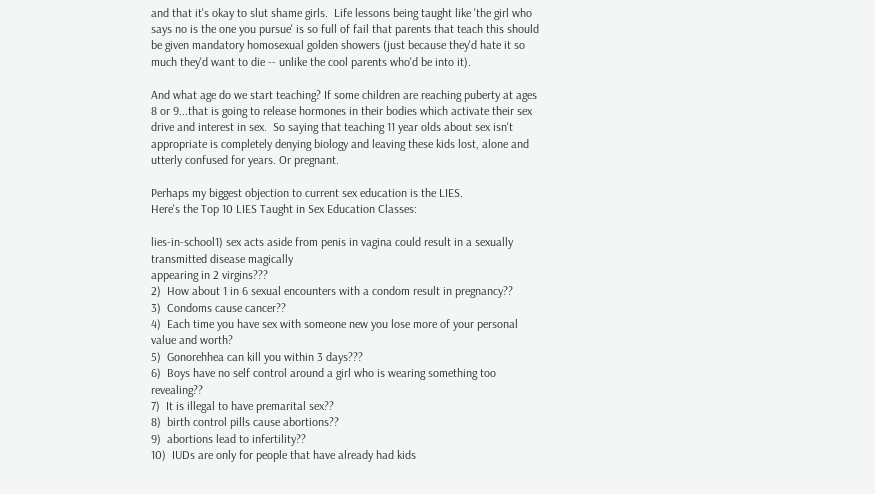and that it's okay to slut shame girls.  Life lessons being taught like 'the girl who says no is the one you pursue' is so full of fail that parents that teach this should be given mandatory homosexual golden showers (just because they'd hate it so much they'd want to die -- unlike the cool parents who'd be into it).

And what age do we start teaching? If some children are reaching puberty at ages 8 or 9...that is going to release hormones in their bodies which activate their sex drive and interest in sex.  So saying that teaching 11 year olds about sex isn't appropriate is completely denying biology and leaving these kids lost, alone and utterly confused for years. Or pregnant.

Perhaps my biggest objection to current sex education is the LIES.
Here's the Top 10 LIES Taught in Sex Education Classes:

lies-in-school1) sex acts aside from penis in vagina could result in a sexually transmitted disease magically
appearing in 2 virgins???
2)  How about 1 in 6 sexual encounters with a condom result in pregnancy??
3)  Condoms cause cancer??
4)  Each time you have sex with someone new you lose more of your personal value and worth?
5)  Gonorehhea can kill you within 3 days???
6)  Boys have no self control around a girl who is wearing something too revealing??
7)  It is illegal to have premarital sex??
8)  birth control pills cause abortions??
9)  abortions lead to infertility??
10)  IUDs are only for people that have already had kids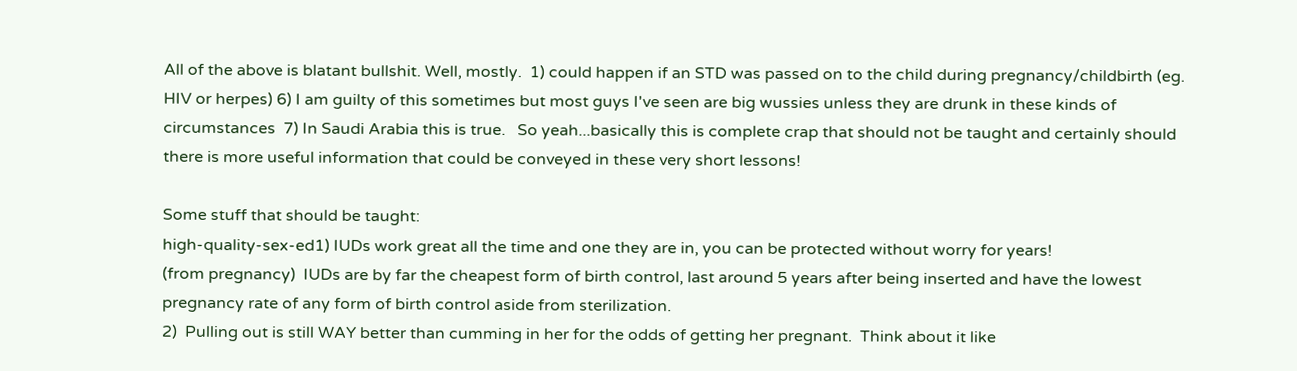All of the above is blatant bullshit. Well, mostly.  1) could happen if an STD was passed on to the child during pregnancy/childbirth (eg. HIV or herpes) 6) I am guilty of this sometimes but most guys I've seen are big wussies unless they are drunk in these kinds of circumstances  7) In Saudi Arabia this is true.   So yeah...basically this is complete crap that should not be taught and certainly should there is more useful information that could be conveyed in these very short lessons!

Some stuff that should be taught:
high-quality-sex-ed1) IUDs work great all the time and one they are in, you can be protected without worry for years!
(from pregnancy)  IUDs are by far the cheapest form of birth control, last around 5 years after being inserted and have the lowest pregnancy rate of any form of birth control aside from sterilization.
2)  Pulling out is still WAY better than cumming in her for the odds of getting her pregnant.  Think about it like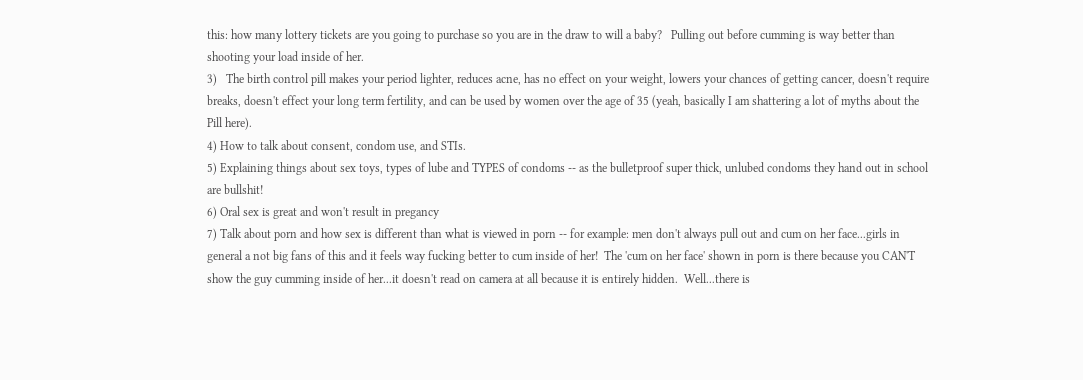this: how many lottery tickets are you going to purchase so you are in the draw to will a baby?   Pulling out before cumming is way better than shooting your load inside of her.
3)   The birth control pill makes your period lighter, reduces acne, has no effect on your weight, lowers your chances of getting cancer, doesn't require breaks, doesn't effect your long term fertility, and can be used by women over the age of 35 (yeah, basically I am shattering a lot of myths about the Pill here).
4) How to talk about consent, condom use, and STIs.
5) Explaining things about sex toys, types of lube and TYPES of condoms -- as the bulletproof super thick, unlubed condoms they hand out in school are bullshit!
6) Oral sex is great and won't result in pregancy
7) Talk about porn and how sex is different than what is viewed in porn -- for example: men don't always pull out and cum on her face...girls in general a not big fans of this and it feels way fucking better to cum inside of her!  The 'cum on her face' shown in porn is there because you CAN'T show the guy cumming inside of her...it doesn't read on camera at all because it is entirely hidden.  Well...there is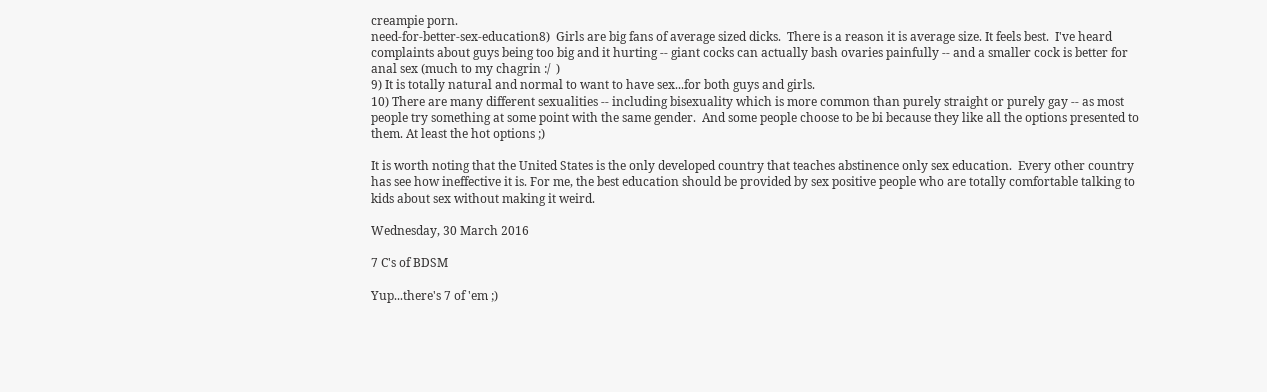creampie porn.
need-for-better-sex-education8)  Girls are big fans of average sized dicks.  There is a reason it is average size. It feels best.  I've heard complaints about guys being too big and it hurting -- giant cocks can actually bash ovaries painfully -- and a smaller cock is better for anal sex (much to my chagrin :/  )
9) It is totally natural and normal to want to have sex...for both guys and girls.
10) There are many different sexualities -- including bisexuality which is more common than purely straight or purely gay -- as most people try something at some point with the same gender.  And some people choose to be bi because they like all the options presented to them. At least the hot options ;)

It is worth noting that the United States is the only developed country that teaches abstinence only sex education.  Every other country has see how ineffective it is. For me, the best education should be provided by sex positive people who are totally comfortable talking to kids about sex without making it weird.

Wednesday, 30 March 2016

7 C's of BDSM

Yup...there's 7 of 'em ;)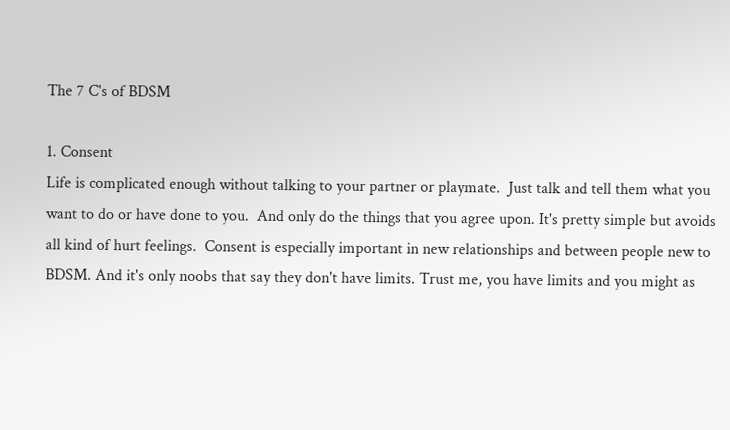The 7 C's of BDSM

1. Consent
Life is complicated enough without talking to your partner or playmate.  Just talk and tell them what you want to do or have done to you.  And only do the things that you agree upon. It's pretty simple but avoids all kind of hurt feelings.  Consent is especially important in new relationships and between people new to BDSM. And it's only noobs that say they don't have limits. Trust me, you have limits and you might as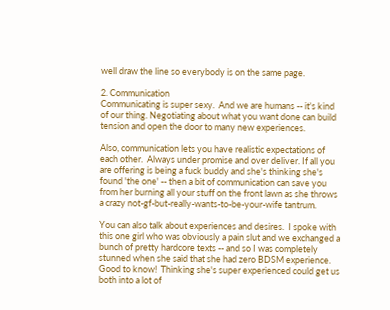well draw the line so everybody is on the same page.

2. Communication
Communicating is super sexy.  And we are humans -- it's kind of our thing. Negotiating about what you want done can build tension and open the door to many new experiences.

Also, communication lets you have realistic expectations of each other.  Always under promise and over deliver. If all you are offering is being a fuck buddy and she's thinking she's found 'the one' -- then a bit of communication can save you from her burning all your stuff on the front lawn as she throws a crazy not-gf-but-really-wants-to-be-your-wife tantrum.

You can also talk about experiences and desires.  I spoke with this one girl who was obviously a pain slut and we exchanged a bunch of pretty hardcore texts -- and so I was completely stunned when she said that she had zero BDSM experience.  Good to know!  Thinking she's super experienced could get us both into a lot of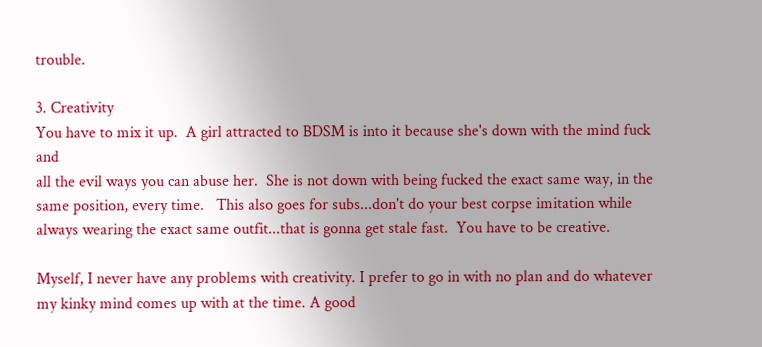trouble.

3. Creativity
You have to mix it up.  A girl attracted to BDSM is into it because she's down with the mind fuck and
all the evil ways you can abuse her.  She is not down with being fucked the exact same way, in the same position, every time.   This also goes for subs...don't do your best corpse imitation while always wearing the exact same outfit...that is gonna get stale fast.  You have to be creative.

Myself, I never have any problems with creativity. I prefer to go in with no plan and do whatever my kinky mind comes up with at the time. A good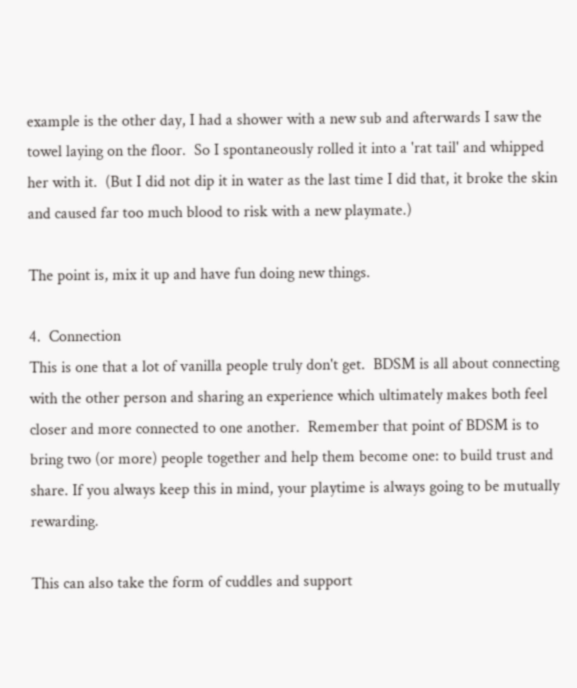example is the other day, I had a shower with a new sub and afterwards I saw the towel laying on the floor.  So I spontaneously rolled it into a 'rat tail' and whipped her with it.  (But I did not dip it in water as the last time I did that, it broke the skin and caused far too much blood to risk with a new playmate.)

The point is, mix it up and have fun doing new things.

4.  Connection
This is one that a lot of vanilla people truly don't get.  BDSM is all about connecting with the other person and sharing an experience which ultimately makes both feel closer and more connected to one another.  Remember that point of BDSM is to bring two (or more) people together and help them become one: to build trust and share. If you always keep this in mind, your playtime is always going to be mutually rewarding.

This can also take the form of cuddles and support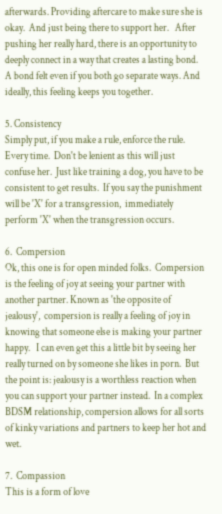afterwards. Providing aftercare to make sure she is okay.  And just being there to support her.   After pushing her really hard, there is an opportunity to deeply connect in a way that creates a lasting bond. A bond felt even if you both go separate ways. And ideally, this feeling keeps you together.

5. Consistency
Simply put, if you make a rule, enforce the rule. Every time.  Don't be lenient as this will just confuse her.  Just like training a dog, you have to be consistent to get results.  If you say the punishment will be 'X' for a transgression,  immediately perform 'X' when the transgression occurs.

6.  Compersion
Ok, this one is for open minded folks.  Compersion is the feeling of joy at seeing your partner with another partner. Known as 'the opposite of jealousy',  compersion is really a feeling of joy in knowing that someone else is making your partner happy.   I can even get this a little bit by seeing her really turned on by someone she likes in porn.  But the point is: jealousy is a worthless reaction when you can support your partner instead.  In a complex BDSM relationship, compersion allows for all sorts of kinky variations and partners to keep her hot and wet.

7.  Compassion
This is a form of love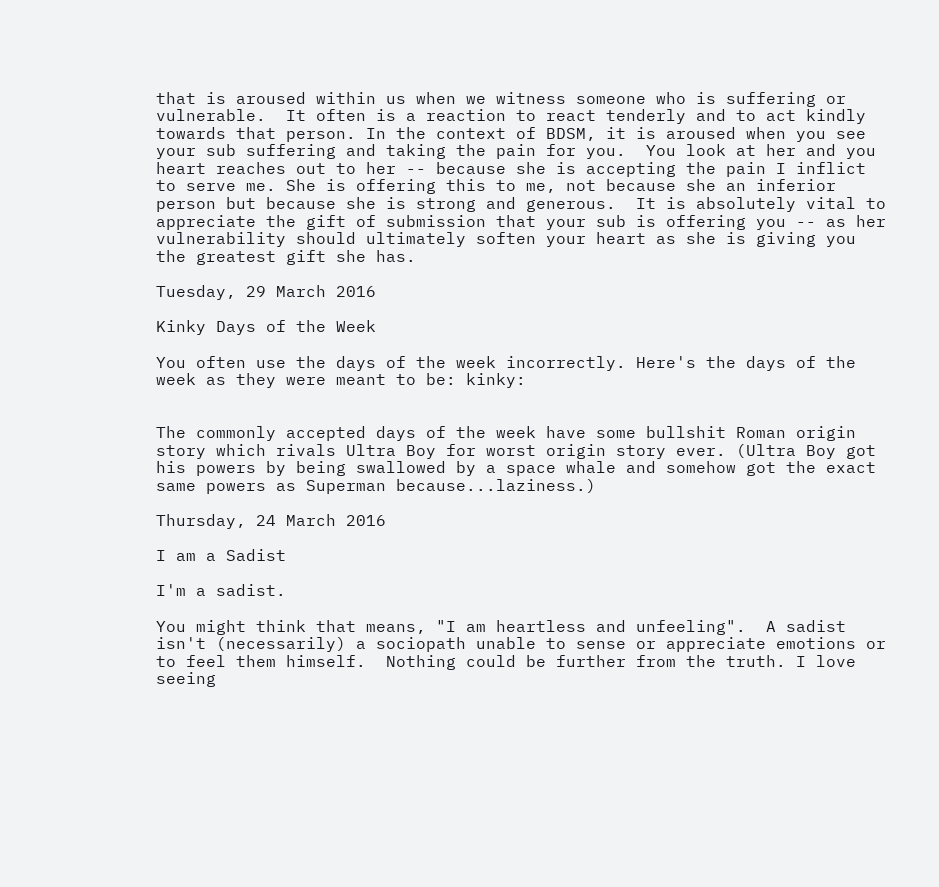that is aroused within us when we witness someone who is suffering or
vulnerable.  It often is a reaction to react tenderly and to act kindly towards that person. In the context of BDSM, it is aroused when you see your sub suffering and taking the pain for you.  You look at her and you heart reaches out to her -- because she is accepting the pain I inflict to serve me. She is offering this to me, not because she an inferior person but because she is strong and generous.  It is absolutely vital to appreciate the gift of submission that your sub is offering you -- as her vulnerability should ultimately soften your heart as she is giving you the greatest gift she has.

Tuesday, 29 March 2016

Kinky Days of the Week

You often use the days of the week incorrectly. Here's the days of the week as they were meant to be: kinky:


The commonly accepted days of the week have some bullshit Roman origin story which rivals Ultra Boy for worst origin story ever. (Ultra Boy got his powers by being swallowed by a space whale and somehow got the exact same powers as Superman because...laziness.)

Thursday, 24 March 2016

I am a Sadist

I'm a sadist.

You might think that means, "I am heartless and unfeeling".  A sadist isn't (necessarily) a sociopath unable to sense or appreciate emotions or to feel them himself.  Nothing could be further from the truth. I love seeing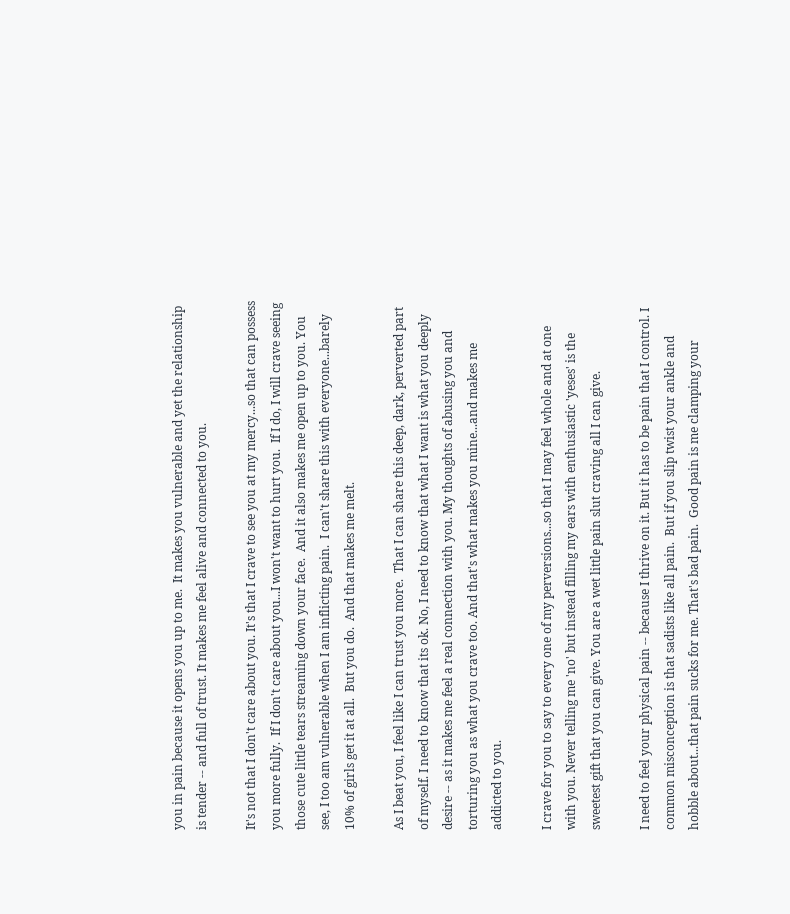you in pain because it opens you up to me.  It makes you vulnerable and yet the relationship is tender -- and full of trust. It makes me feel alive and connected to you.

It's not that I don't care about you. It's that I crave to see you at my mercy...so that can possess you more fully.  If I don't care about you...I won't want to hurt you.  If I do, I will crave seeing those cute little tears streaming down your face.  And it also makes me open up to you. You see, I too am vulnerable when I am inflicting pain.  I can't share this with everyone...barely 10% of girls get it at all.  But you do.  And that makes me melt.

As I beat you, I feel like I can trust you more.  That I can share this deep, dark, perverted part of myself. I need to know that its ok. No, I need to know that what I want is what you deeply desire -- as it makes me feel a real connection with you. My thoughts of abusing you and torturing you as what you crave too. And that's what makes you mine...and makes me addicted to you.

I crave for you to say to every one of my perversions...so that I may feel whole and at one with you. Never telling me 'no' but instead filling my ears with enthusiastic 'yeses' is the sweetest gift that you can give. You are a wet little pain slut craving all I can give.

I need to feel your physical pain -- because I thrive on it. But it has to be pain that I control. I common misconception is that sadists like all pain.  But if you slip twist your ankle and hobble about...that pain sucks for me. That's bad pain.  Good pain is me clamping your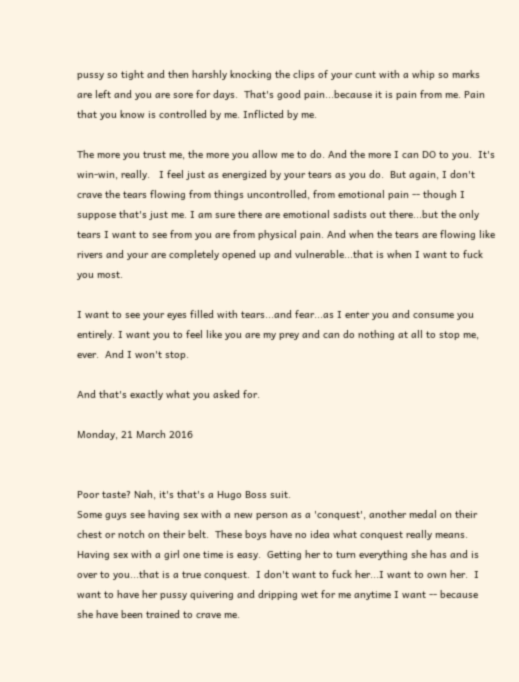pussy so tight and then harshly knocking the clips of your cunt with a whip so marks are left and you are sore for days.  That's good pain...because it is pain from me. Pain that you know is controlled by me. Inflicted by me.

The more you trust me, the more you allow me to do. And the more I can DO to you.  It's win-win, really.   I feel just as energized by your tears as you do.  But again, I don't crave the tears flowing from things uncontrolled, from emotional pain -- though I suppose that's just me. I am sure there are emotional sadists out there...but the only tears I want to see from you are from physical pain. And when the tears are flowing like rivers and your are completely opened up and vulnerable...that is when I want to fuck you most.

I want to see your eyes filled with tears...and fear...as I enter you and consume you entirely. I want you to feel like you are my prey and can do nothing at all to stop me, ever.  And I won't stop.

And that's exactly what you asked for.

Monday, 21 March 2016


Poor taste? Nah, it's that's a Hugo Boss suit.
Some guys see having sex with a new person as a 'conquest', another medal on their chest or notch on their belt.  These boys have no idea what conquest really means.  Having sex with a girl one time is easy.  Getting her to turn everything she has and is over to you...that is a true conquest.  I don't want to fuck her...I want to own her.  I want to have her pussy quivering and dripping wet for me anytime I want -- because she have been trained to crave me.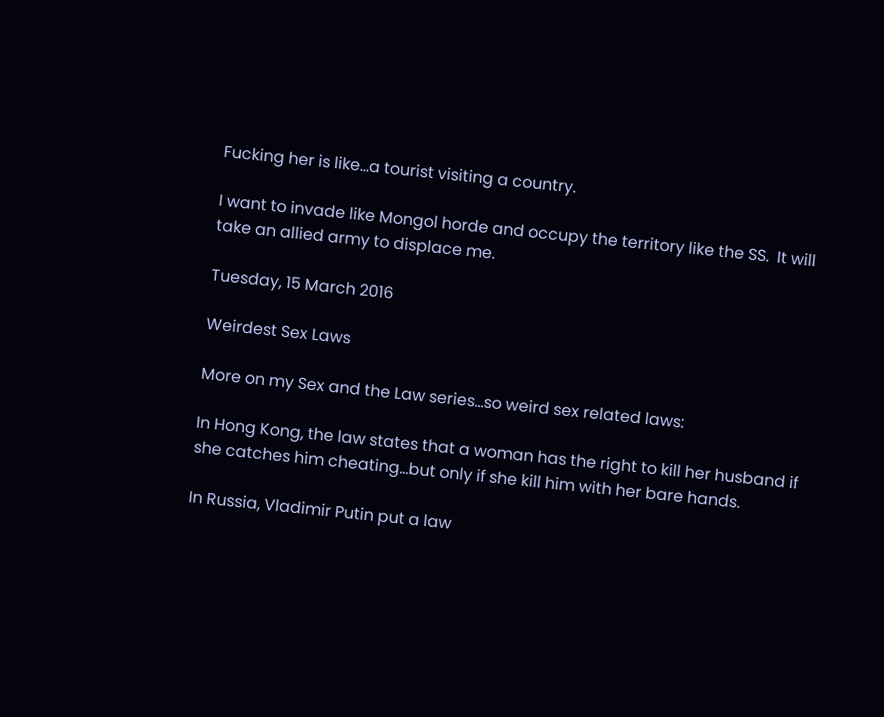Fucking her is like...a tourist visiting a country.

I want to invade like Mongol horde and occupy the territory like the SS.  It will take an allied army to displace me.

Tuesday, 15 March 2016

Weirdest Sex Laws

More on my Sex and the Law series...so weird sex related laws:

In Hong Kong, the law states that a woman has the right to kill her husband if she catches him cheating...but only if she kill him with her bare hands.

In Russia, Vladimir Putin put a law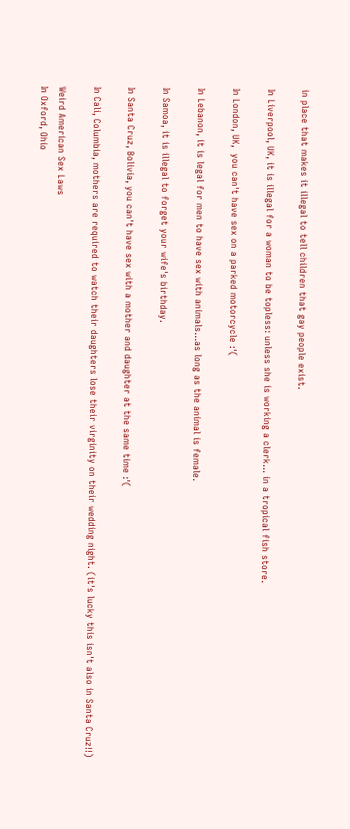in place that makes it illegal to tell children that gay people exist.

In Liverpool, UK, it is illegal for a woman to be topless: unless she is working a clerk... in a tropical fish store.

In London, UK,  you can't have sex on a parked motorcycle :'(

In Lebanon, it is legal for men to have sex with animals...as long as the animal is female.

In Samoa, it is illegal to forget your wife's birthday.

In Santa Cruz, Bolivia, you can't have sex with a mother and daughter at the same time :'(

In Cali, Columbia, mothers are required to watch their daughters lose their virginity on their wedding night. (it's lucky this isn't also in Santa Cruz!!)

Weird American Sex Laws
In Oxford, Ohio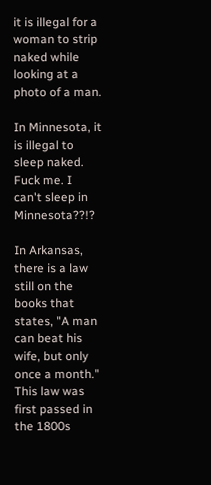it is illegal for a woman to strip naked while looking at a photo of a man.

In Minnesota, it is illegal to sleep naked.  Fuck me. I can't sleep in Minnesota??!?

In Arkansas, there is a law still on the books that states, "A man can beat his wife, but only once a month."  This law was first passed in the 1800s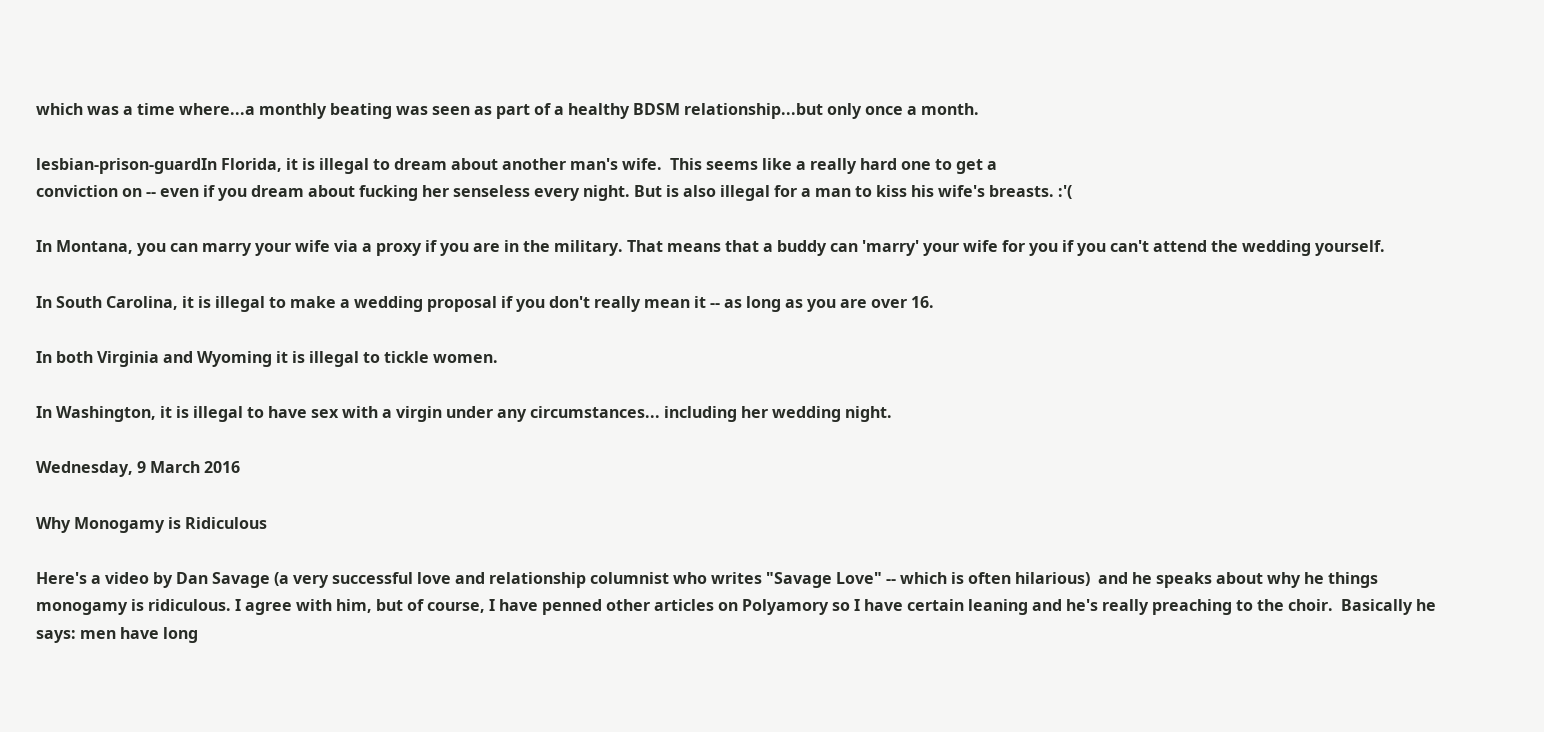which was a time where...a monthly beating was seen as part of a healthy BDSM relationship...but only once a month.

lesbian-prison-guardIn Florida, it is illegal to dream about another man's wife.  This seems like a really hard one to get a
conviction on -- even if you dream about fucking her senseless every night. But is also illegal for a man to kiss his wife's breasts. :'(

In Montana, you can marry your wife via a proxy if you are in the military. That means that a buddy can 'marry' your wife for you if you can't attend the wedding yourself.

In South Carolina, it is illegal to make a wedding proposal if you don't really mean it -- as long as you are over 16.

In both Virginia and Wyoming it is illegal to tickle women.

In Washington, it is illegal to have sex with a virgin under any circumstances... including her wedding night.

Wednesday, 9 March 2016

Why Monogamy is Ridiculous

Here's a video by Dan Savage (a very successful love and relationship columnist who writes "Savage Love" -- which is often hilarious)  and he speaks about why he things monogamy is ridiculous. I agree with him, but of course, I have penned other articles on Polyamory so I have certain leaning and he's really preaching to the choir.  Basically he says: men have long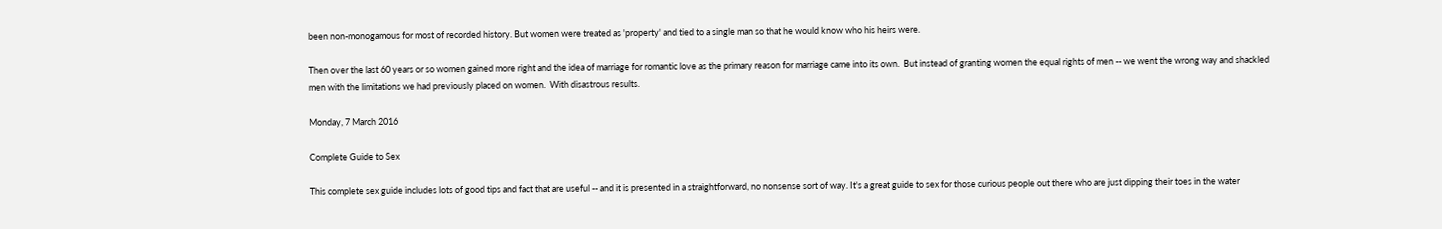been non-monogamous for most of recorded history. But women were treated as 'property' and tied to a single man so that he would know who his heirs were.

Then over the last 60 years or so women gained more right and the idea of marriage for romantic love as the primary reason for marriage came into its own.  But instead of granting women the equal rights of men -- we went the wrong way and shackled men with the limitations we had previously placed on women.  With disastrous results.

Monday, 7 March 2016

Complete Guide to Sex

This complete sex guide includes lots of good tips and fact that are useful -- and it is presented in a straightforward, no nonsense sort of way. It's a great guide to sex for those curious people out there who are just dipping their toes in the water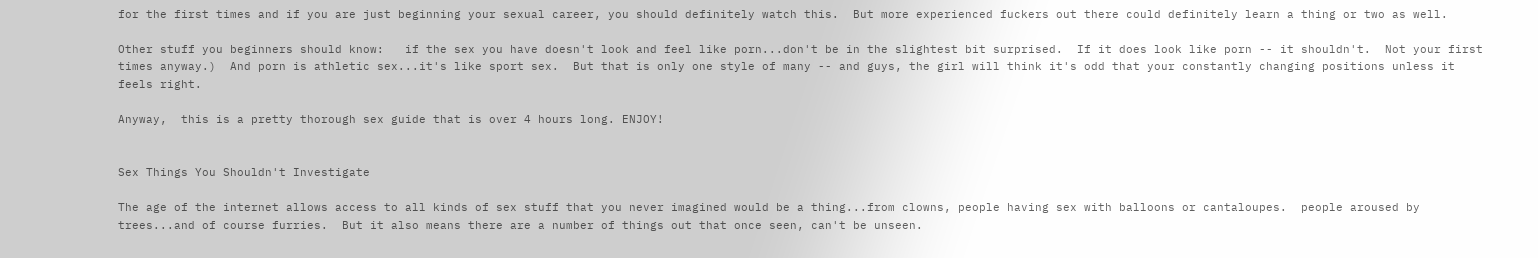for the first times and if you are just beginning your sexual career, you should definitely watch this.  But more experienced fuckers out there could definitely learn a thing or two as well.

Other stuff you beginners should know:   if the sex you have doesn't look and feel like porn...don't be in the slightest bit surprised.  If it does look like porn -- it shouldn't.  Not your first times anyway.)  And porn is athletic sex...it's like sport sex.  But that is only one style of many -- and guys, the girl will think it's odd that your constantly changing positions unless it feels right.

Anyway,  this is a pretty thorough sex guide that is over 4 hours long. ENJOY!


Sex Things You Shouldn't Investigate

The age of the internet allows access to all kinds of sex stuff that you never imagined would be a thing...from clowns, people having sex with balloons or cantaloupes.  people aroused by trees...and of course furries.  But it also means there are a number of things out that once seen, can't be unseen.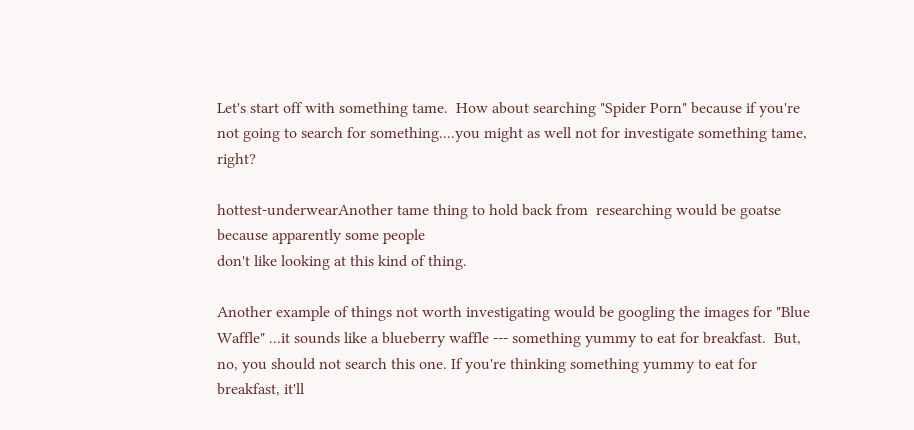Let's start off with something tame.  How about searching "Spider Porn" because if you're not going to search for something....you might as well not for investigate something tame, right?

hottest-underwearAnother tame thing to hold back from  researching would be goatse because apparently some people
don't like looking at this kind of thing.

Another example of things not worth investigating would be googling the images for "Blue Waffle" ...it sounds like a blueberry waffle --- something yummy to eat for breakfast.  But, no, you should not search this one. If you're thinking something yummy to eat for breakfast, it'll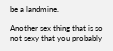be a landmine.

Another sex thing that is so not sexy that you probably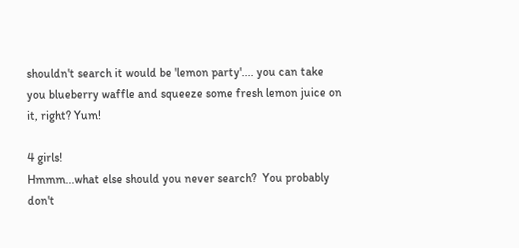shouldn't search it would be 'lemon party'.... you can take you blueberry waffle and squeeze some fresh lemon juice on it, right? Yum!

4 girls!
Hmmm...what else should you never search?  You probably don't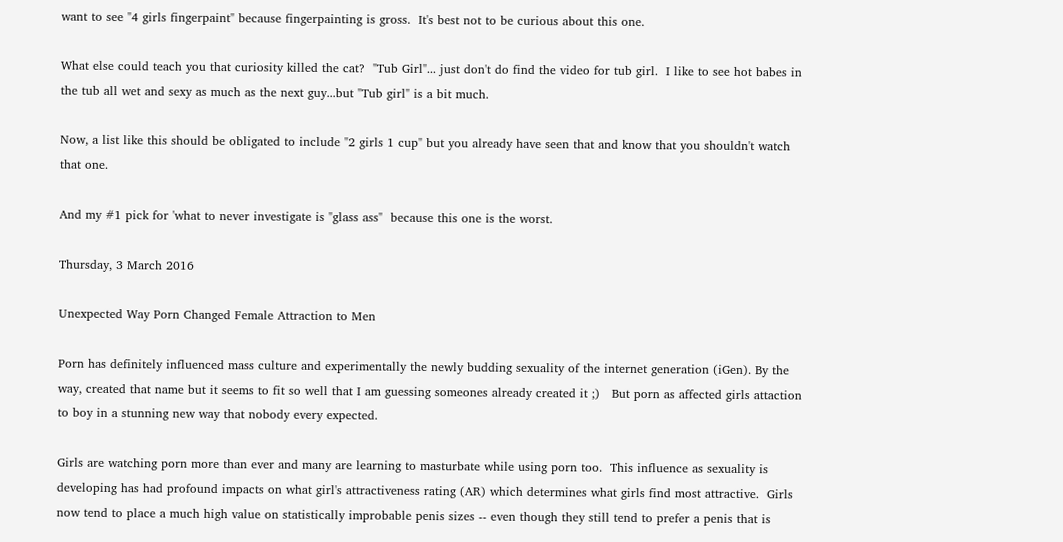want to see "4 girls fingerpaint" because fingerpainting is gross.  It's best not to be curious about this one.

What else could teach you that curiosity killed the cat?  "Tub Girl"... just don't do find the video for tub girl.  I like to see hot babes in the tub all wet and sexy as much as the next guy...but "Tub girl" is a bit much.

Now, a list like this should be obligated to include "2 girls 1 cup" but you already have seen that and know that you shouldn't watch that one.

And my #1 pick for 'what to never investigate is "glass ass"  because this one is the worst.

Thursday, 3 March 2016

Unexpected Way Porn Changed Female Attraction to Men

Porn has definitely influenced mass culture and experimentally the newly budding sexuality of the internet generation (iGen). By the way, created that name but it seems to fit so well that I am guessing someones already created it ;)   But porn as affected girls attaction to boy in a stunning new way that nobody every expected.

Girls are watching porn more than ever and many are learning to masturbate while using porn too.  This influence as sexuality is developing has had profound impacts on what girl's attractiveness rating (AR) which determines what girls find most attractive.  Girls now tend to place a much high value on statistically improbable penis sizes -- even though they still tend to prefer a penis that is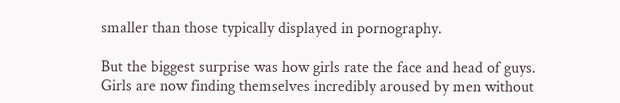smaller than those typically displayed in pornography.

But the biggest surprise was how girls rate the face and head of guys. Girls are now finding themselves incredibly aroused by men without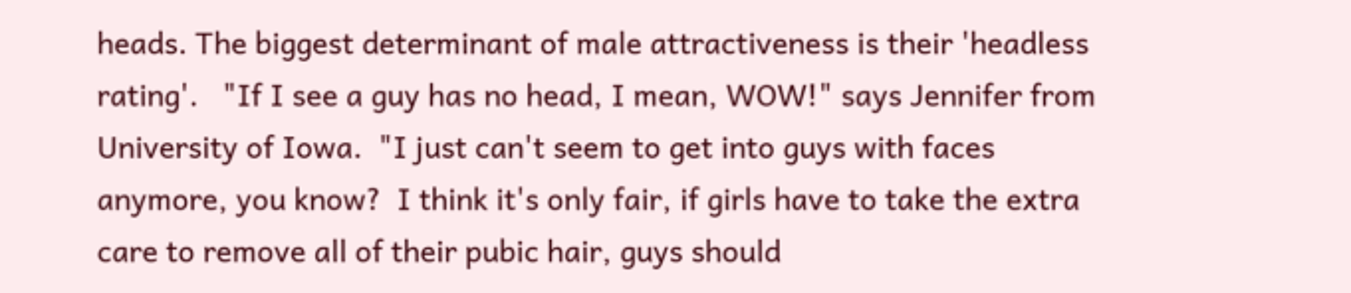heads. The biggest determinant of male attractiveness is their 'headless rating'.   "If I see a guy has no head, I mean, WOW!" says Jennifer from University of Iowa.  "I just can't seem to get into guys with faces anymore, you know?  I think it's only fair, if girls have to take the extra care to remove all of their pubic hair, guys should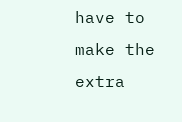have to make the extra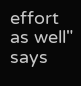effort as well" says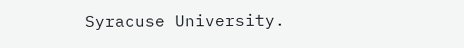Syracuse University.